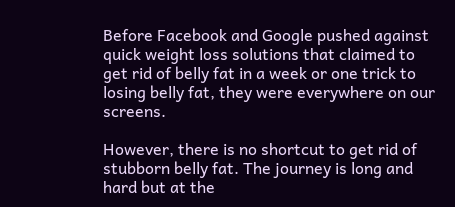Before Facebook and Google pushed against quick weight loss solutions that claimed to get rid of belly fat in a week or one trick to losing belly fat, they were everywhere on our screens.

However, there is no shortcut to get rid of stubborn belly fat. The journey is long and hard but at the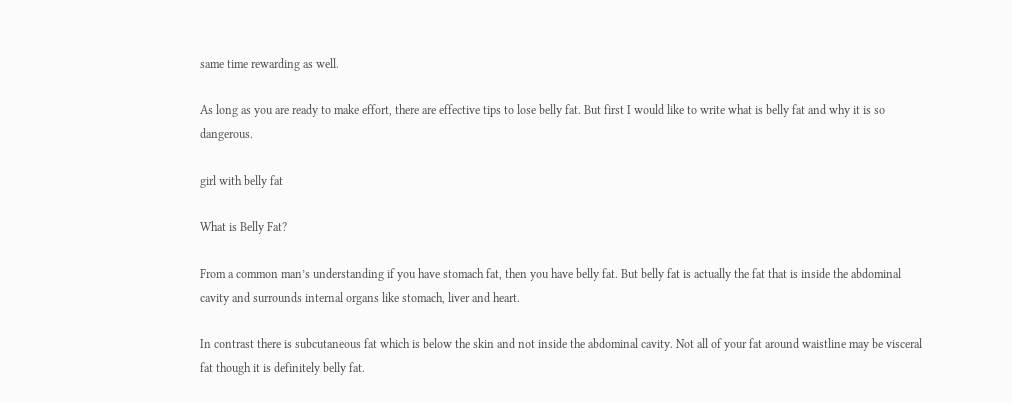same time rewarding as well.

As long as you are ready to make effort, there are effective tips to lose belly fat. But first I would like to write what is belly fat and why it is so dangerous.

girl with belly fat

What is Belly Fat?

From a common man’s understanding if you have stomach fat, then you have belly fat. But belly fat is actually the fat that is inside the abdominal cavity and surrounds internal organs like stomach, liver and heart.

In contrast there is subcutaneous fat which is below the skin and not inside the abdominal cavity. Not all of your fat around waistline may be visceral fat though it is definitely belly fat.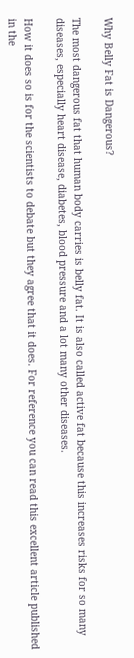Why Belly Fat is Dangerous?

The most dangerous fat that human body carries is belly fat. It is also called active fat because this increases risks for so many diseases, especially heart disease, diabetes, blood pressure and a lot many other diseases.

How it does so is for the scientists to debate but they agree that it does. For reference you can read this excellent article published in the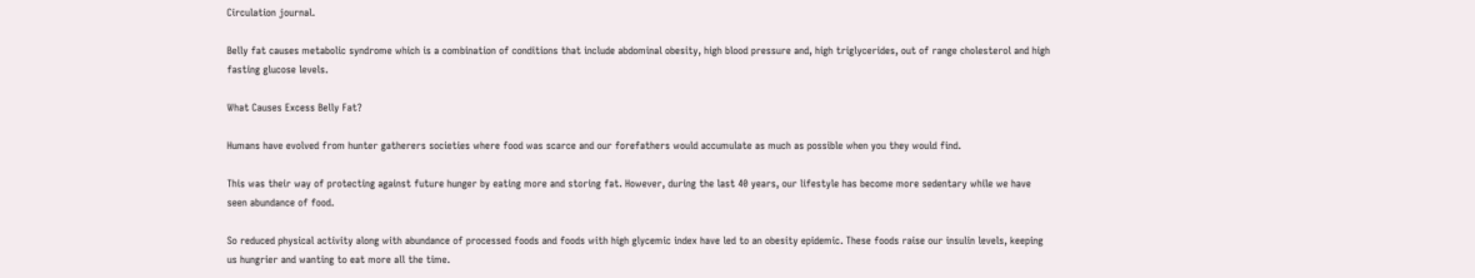Circulation journal.

Belly fat causes metabolic syndrome which is a combination of conditions that include abdominal obesity, high blood pressure and, high triglycerides, out of range cholesterol and high fasting glucose levels.

What Causes Excess Belly Fat?

Humans have evolved from hunter gatherers societies where food was scarce and our forefathers would accumulate as much as possible when you they would find.

This was their way of protecting against future hunger by eating more and storing fat. However, during the last 40 years, our lifestyle has become more sedentary while we have seen abundance of food.

So reduced physical activity along with abundance of processed foods and foods with high glycemic index have led to an obesity epidemic. These foods raise our insulin levels, keeping us hungrier and wanting to eat more all the time.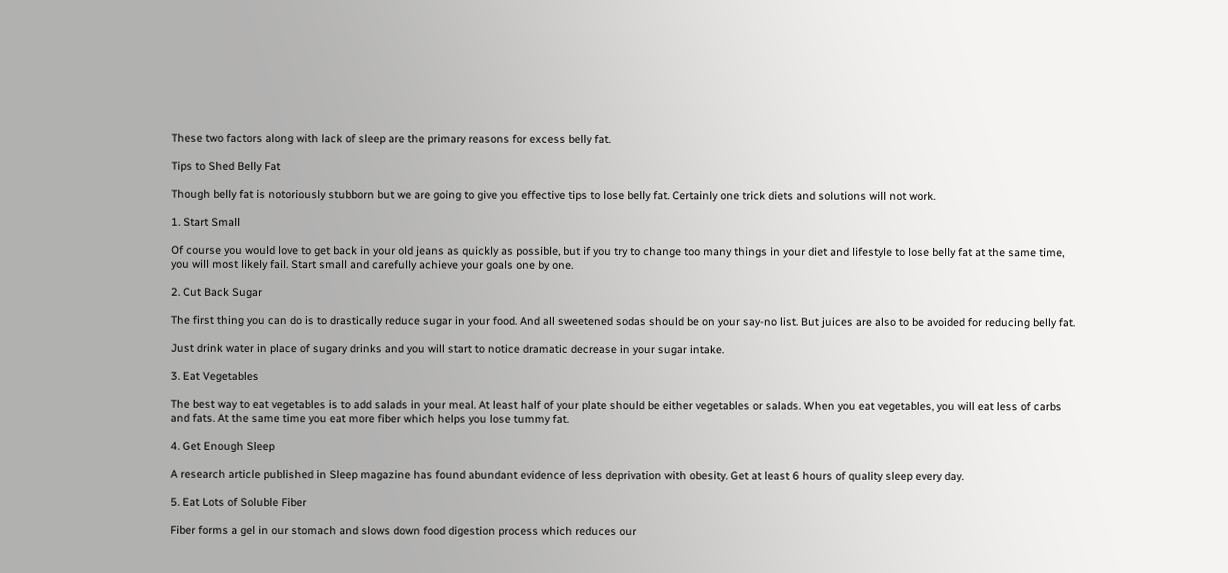These two factors along with lack of sleep are the primary reasons for excess belly fat.

Tips to Shed Belly Fat

Though belly fat is notoriously stubborn but we are going to give you effective tips to lose belly fat. Certainly one trick diets and solutions will not work.

1. Start Small

Of course you would love to get back in your old jeans as quickly as possible, but if you try to change too many things in your diet and lifestyle to lose belly fat at the same time, you will most likely fail. Start small and carefully achieve your goals one by one.

2. Cut Back Sugar

The first thing you can do is to drastically reduce sugar in your food. And all sweetened sodas should be on your say-no list. But juices are also to be avoided for reducing belly fat.

Just drink water in place of sugary drinks and you will start to notice dramatic decrease in your sugar intake.

3. Eat Vegetables

The best way to eat vegetables is to add salads in your meal. At least half of your plate should be either vegetables or salads. When you eat vegetables, you will eat less of carbs and fats. At the same time you eat more fiber which helps you lose tummy fat.

4. Get Enough Sleep

A research article published in Sleep magazine has found abundant evidence of less deprivation with obesity. Get at least 6 hours of quality sleep every day.

5. Eat Lots of Soluble Fiber

Fiber forms a gel in our stomach and slows down food digestion process which reduces our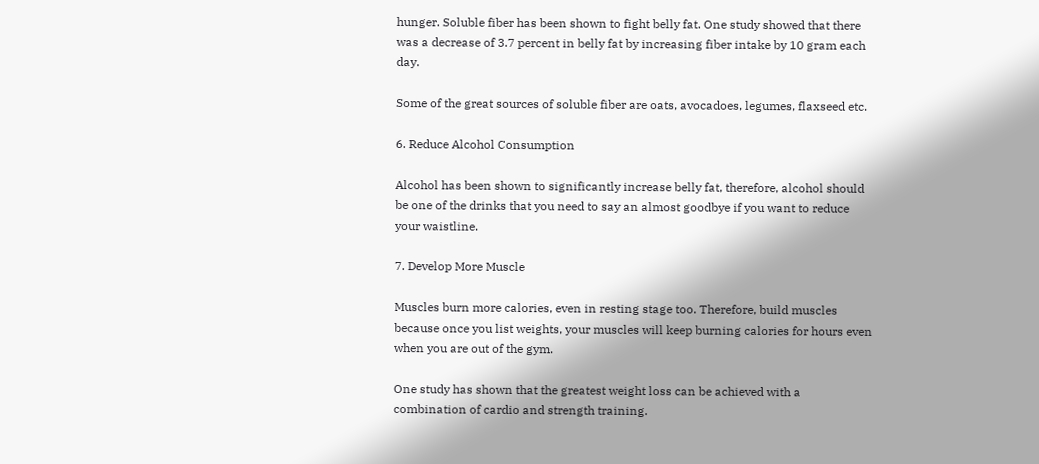hunger. Soluble fiber has been shown to fight belly fat. One study showed that there was a decrease of 3.7 percent in belly fat by increasing fiber intake by 10 gram each day.

Some of the great sources of soluble fiber are oats, avocadoes, legumes, flaxseed etc.

6. Reduce Alcohol Consumption

Alcohol has been shown to significantly increase belly fat, therefore, alcohol should be one of the drinks that you need to say an almost goodbye if you want to reduce your waistline.

7. Develop More Muscle

Muscles burn more calories, even in resting stage too. Therefore, build muscles because once you list weights, your muscles will keep burning calories for hours even when you are out of the gym.

One study has shown that the greatest weight loss can be achieved with a combination of cardio and strength training.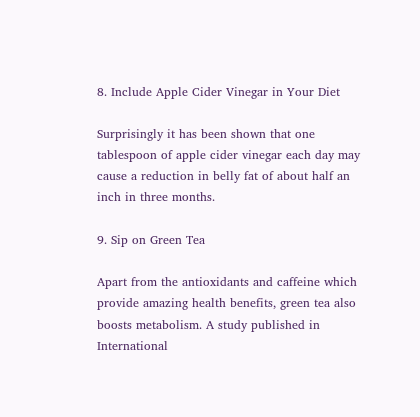8. Include Apple Cider Vinegar in Your Diet

Surprisingly it has been shown that one tablespoon of apple cider vinegar each day may cause a reduction in belly fat of about half an inch in three months.

9. Sip on Green Tea

Apart from the antioxidants and caffeine which provide amazing health benefits, green tea also boosts metabolism. A study published in International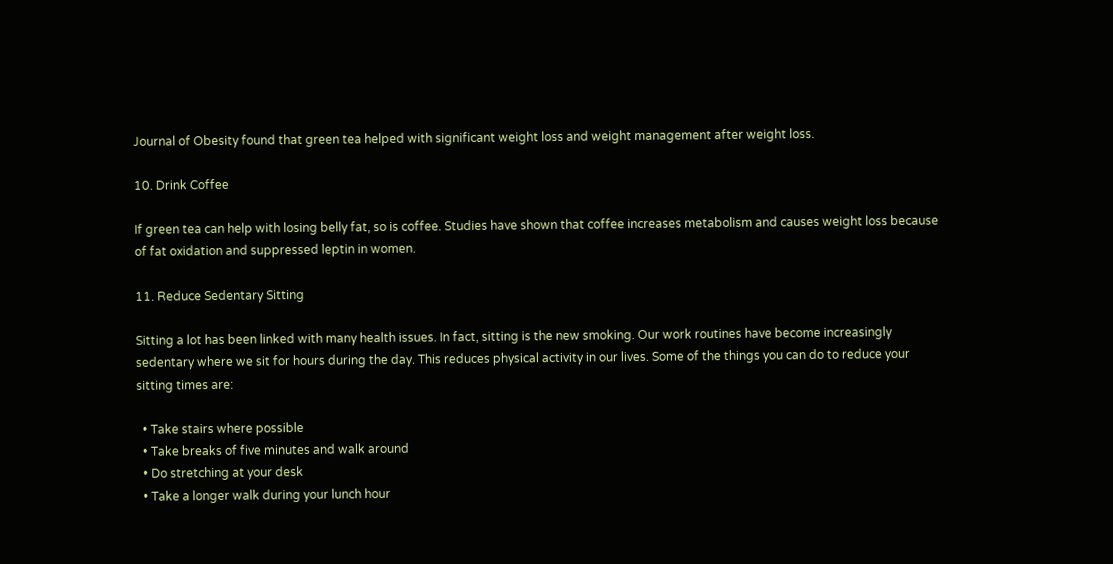Journal of Obesity found that green tea helped with significant weight loss and weight management after weight loss.

10. Drink Coffee

If green tea can help with losing belly fat, so is coffee. Studies have shown that coffee increases metabolism and causes weight loss because of fat oxidation and suppressed leptin in women.

11. Reduce Sedentary Sitting

Sitting a lot has been linked with many health issues. In fact, sitting is the new smoking. Our work routines have become increasingly sedentary where we sit for hours during the day. This reduces physical activity in our lives. Some of the things you can do to reduce your sitting times are:

  • Take stairs where possible
  • Take breaks of five minutes and walk around
  • Do stretching at your desk
  • Take a longer walk during your lunch hour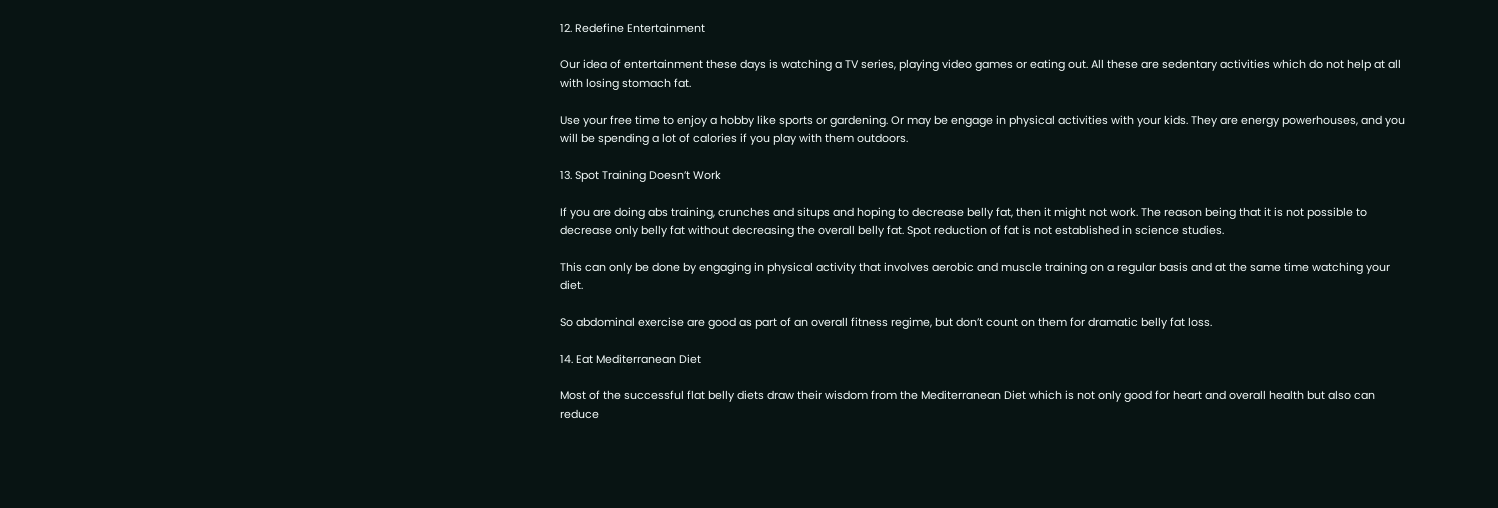12. Redefine Entertainment

Our idea of entertainment these days is watching a TV series, playing video games or eating out. All these are sedentary activities which do not help at all with losing stomach fat.

Use your free time to enjoy a hobby like sports or gardening. Or may be engage in physical activities with your kids. They are energy powerhouses, and you will be spending a lot of calories if you play with them outdoors.

13. Spot Training Doesn’t Work

If you are doing abs training, crunches and situps and hoping to decrease belly fat, then it might not work. The reason being that it is not possible to decrease only belly fat without decreasing the overall belly fat. Spot reduction of fat is not established in science studies.

This can only be done by engaging in physical activity that involves aerobic and muscle training on a regular basis and at the same time watching your diet.

So abdominal exercise are good as part of an overall fitness regime, but don’t count on them for dramatic belly fat loss.

14. Eat Mediterranean Diet

Most of the successful flat belly diets draw their wisdom from the Mediterranean Diet which is not only good for heart and overall health but also can reduce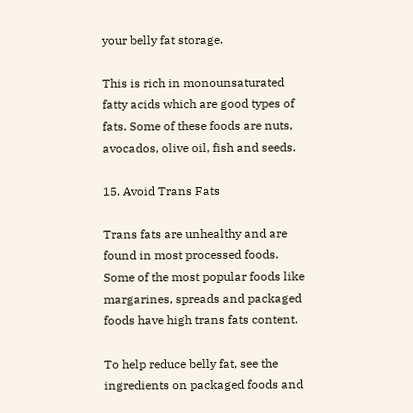your belly fat storage.

This is rich in monounsaturated fatty acids which are good types of fats. Some of these foods are nuts, avocados, olive oil, fish and seeds.

15. Avoid Trans Fats

Trans fats are unhealthy and are found in most processed foods. Some of the most popular foods like margarines, spreads and packaged foods have high trans fats content.

To help reduce belly fat, see the ingredients on packaged foods and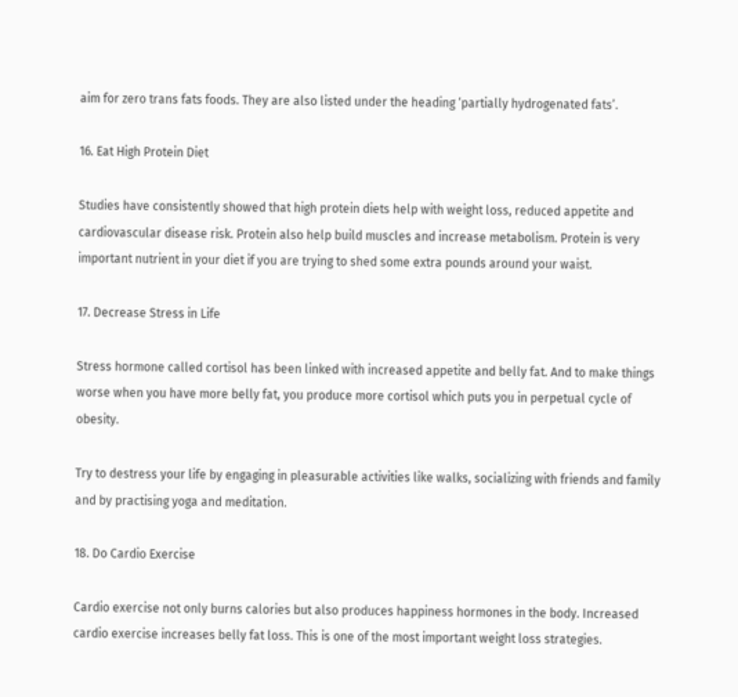aim for zero trans fats foods. They are also listed under the heading ‘partially hydrogenated fats’.

16. Eat High Protein Diet

Studies have consistently showed that high protein diets help with weight loss, reduced appetite and cardiovascular disease risk. Protein also help build muscles and increase metabolism. Protein is very important nutrient in your diet if you are trying to shed some extra pounds around your waist.

17. Decrease Stress in Life

Stress hormone called cortisol has been linked with increased appetite and belly fat. And to make things worse when you have more belly fat, you produce more cortisol which puts you in perpetual cycle of obesity.

Try to destress your life by engaging in pleasurable activities like walks, socializing with friends and family and by practising yoga and meditation.

18. Do Cardio Exercise

Cardio exercise not only burns calories but also produces happiness hormones in the body. Increased cardio exercise increases belly fat loss. This is one of the most important weight loss strategies.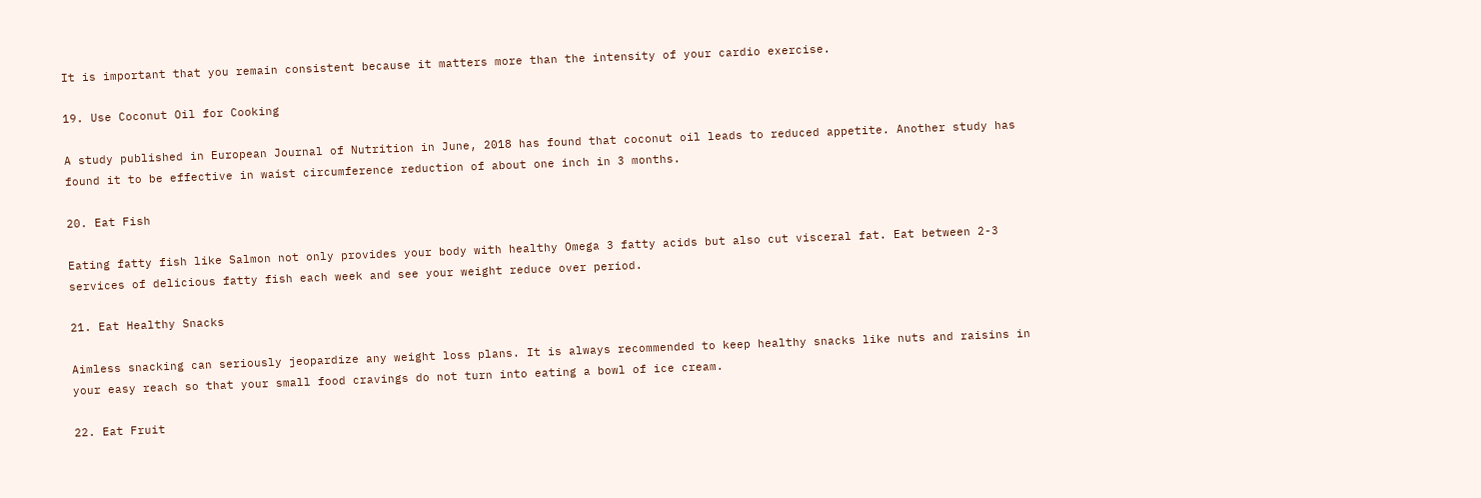It is important that you remain consistent because it matters more than the intensity of your cardio exercise.

19. Use Coconut Oil for Cooking

A study published in European Journal of Nutrition in June, 2018 has found that coconut oil leads to reduced appetite. Another study has found it to be effective in waist circumference reduction of about one inch in 3 months.

20. Eat Fish

Eating fatty fish like Salmon not only provides your body with healthy Omega 3 fatty acids but also cut visceral fat. Eat between 2-3 services of delicious fatty fish each week and see your weight reduce over period.

21. Eat Healthy Snacks

Aimless snacking can seriously jeopardize any weight loss plans. It is always recommended to keep healthy snacks like nuts and raisins in your easy reach so that your small food cravings do not turn into eating a bowl of ice cream.

22. Eat Fruit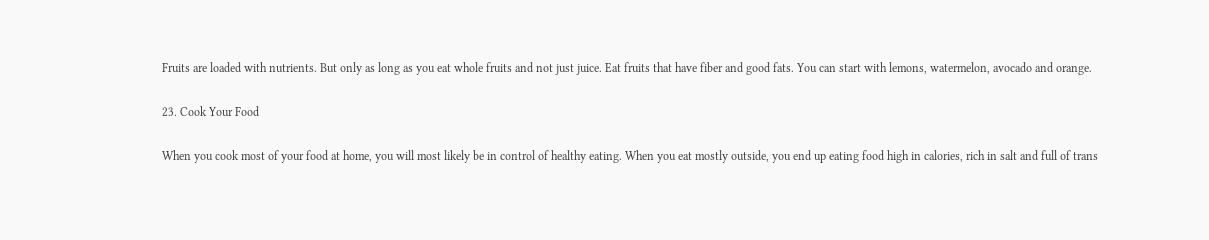Fruits are loaded with nutrients. But only as long as you eat whole fruits and not just juice. Eat fruits that have fiber and good fats. You can start with lemons, watermelon, avocado and orange.

23. Cook Your Food

When you cook most of your food at home, you will most likely be in control of healthy eating. When you eat mostly outside, you end up eating food high in calories, rich in salt and full of trans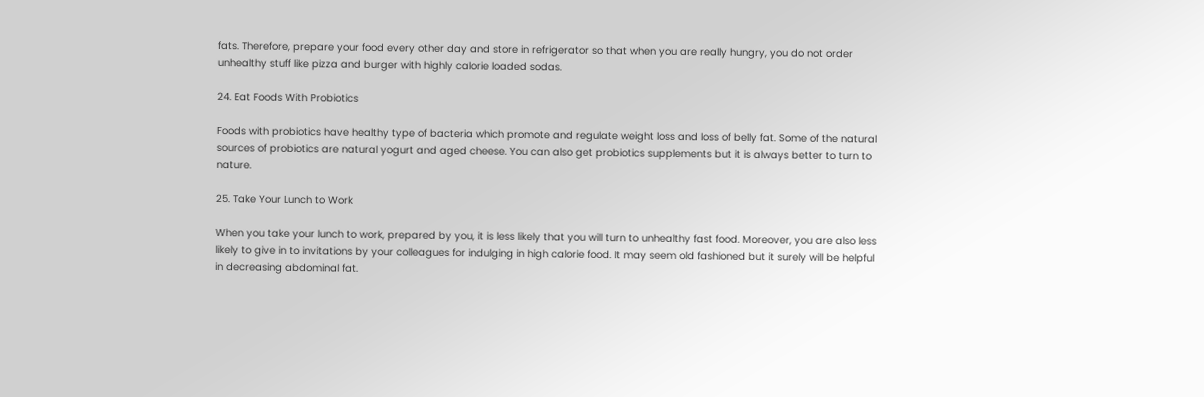fats. Therefore, prepare your food every other day and store in refrigerator so that when you are really hungry, you do not order unhealthy stuff like pizza and burger with highly calorie loaded sodas.

24. Eat Foods With Probiotics

Foods with probiotics have healthy type of bacteria which promote and regulate weight loss and loss of belly fat. Some of the natural sources of probiotics are natural yogurt and aged cheese. You can also get probiotics supplements but it is always better to turn to nature.

25. Take Your Lunch to Work

When you take your lunch to work, prepared by you, it is less likely that you will turn to unhealthy fast food. Moreover, you are also less likely to give in to invitations by your colleagues for indulging in high calorie food. It may seem old fashioned but it surely will be helpful in decreasing abdominal fat.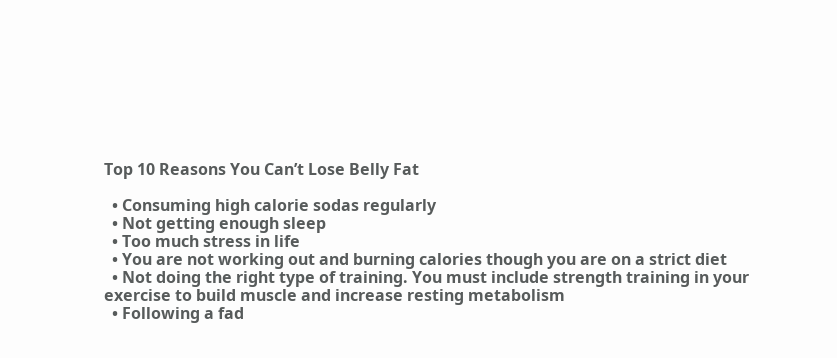Top 10 Reasons You Can’t Lose Belly Fat

  • Consuming high calorie sodas regularly
  • Not getting enough sleep
  • Too much stress in life
  • You are not working out and burning calories though you are on a strict diet
  • Not doing the right type of training. You must include strength training in your exercise to build muscle and increase resting metabolism
  • Following a fad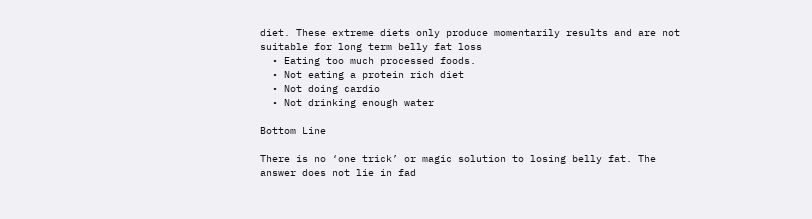diet. These extreme diets only produce momentarily results and are not suitable for long term belly fat loss
  • Eating too much processed foods.
  • Not eating a protein rich diet
  • Not doing cardio
  • Not drinking enough water

Bottom Line

There is no ‘one trick’ or magic solution to losing belly fat. The answer does not lie in fad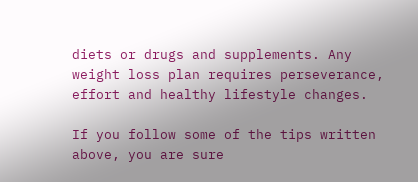diets or drugs and supplements. Any weight loss plan requires perseverance, effort and healthy lifestyle changes.

If you follow some of the tips written above, you are sure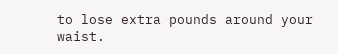to lose extra pounds around your waist.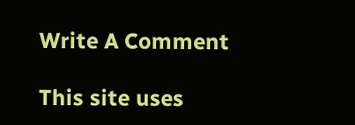Write A Comment

This site uses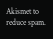Akismet to reduce spam.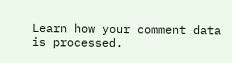Learn how your comment data is processed.